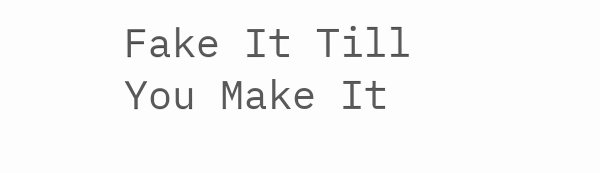Fake It Till You Make It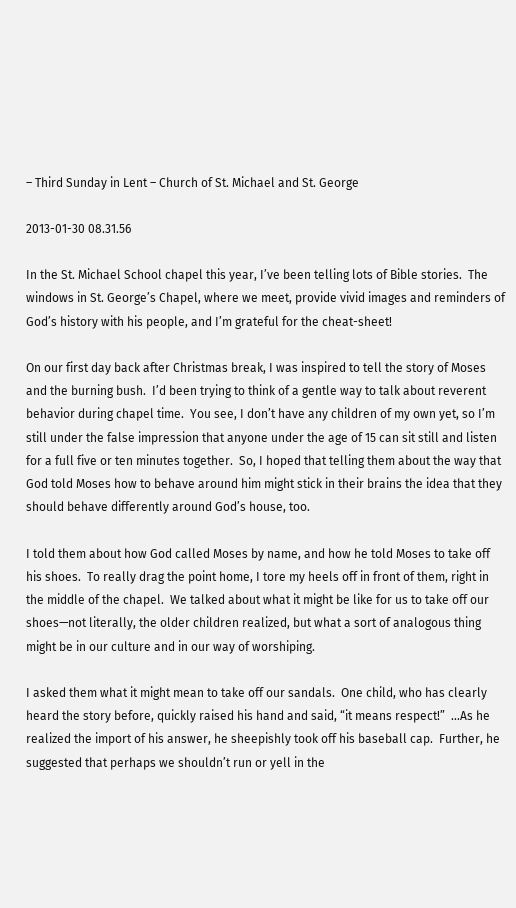– Third Sunday in Lent – Church of St. Michael and St. George

2013-01-30 08.31.56

In the St. Michael School chapel this year, I’ve been telling lots of Bible stories.  The windows in St. George’s Chapel, where we meet, provide vivid images and reminders of God’s history with his people, and I’m grateful for the cheat-sheet!

On our first day back after Christmas break, I was inspired to tell the story of Moses and the burning bush.  I’d been trying to think of a gentle way to talk about reverent behavior during chapel time.  You see, I don’t have any children of my own yet, so I’m still under the false impression that anyone under the age of 15 can sit still and listen for a full five or ten minutes together.  So, I hoped that telling them about the way that God told Moses how to behave around him might stick in their brains the idea that they should behave differently around God’s house, too.

I told them about how God called Moses by name, and how he told Moses to take off his shoes.  To really drag the point home, I tore my heels off in front of them, right in the middle of the chapel.  We talked about what it might be like for us to take off our shoes—not literally, the older children realized, but what a sort of analogous thing might be in our culture and in our way of worshiping.

I asked them what it might mean to take off our sandals.  One child, who has clearly heard the story before, quickly raised his hand and said, “it means respect!”  …As he realized the import of his answer, he sheepishly took off his baseball cap.  Further, he suggested that perhaps we shouldn’t run or yell in the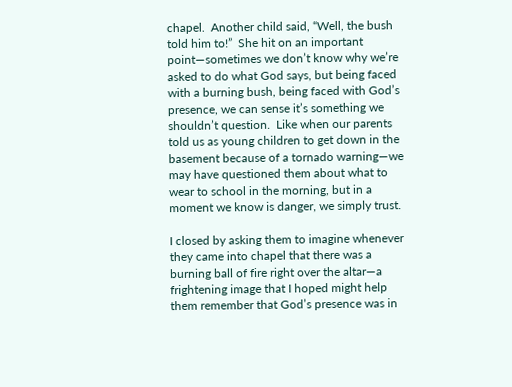chapel.  Another child said, “Well, the bush told him to!”  She hit on an important point—sometimes we don’t know why we’re asked to do what God says, but being faced with a burning bush, being faced with God’s presence, we can sense it’s something we shouldn’t question.  Like when our parents told us as young children to get down in the basement because of a tornado warning—we may have questioned them about what to wear to school in the morning, but in a moment we know is danger, we simply trust.

I closed by asking them to imagine whenever they came into chapel that there was a burning ball of fire right over the altar—a frightening image that I hoped might help them remember that God’s presence was in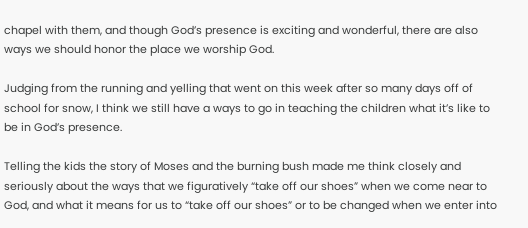chapel with them, and though God’s presence is exciting and wonderful, there are also ways we should honor the place we worship God.

Judging from the running and yelling that went on this week after so many days off of school for snow, I think we still have a ways to go in teaching the children what it’s like to be in God’s presence.

Telling the kids the story of Moses and the burning bush made me think closely and seriously about the ways that we figuratively “take off our shoes” when we come near to God, and what it means for us to “take off our shoes” or to be changed when we enter into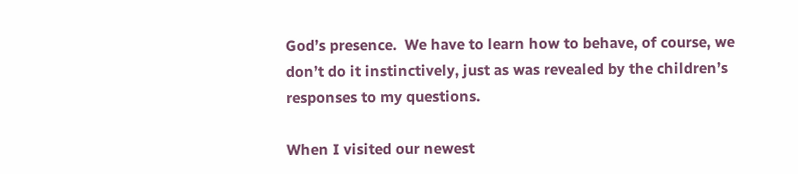God’s presence.  We have to learn how to behave, of course, we don’t do it instinctively, just as was revealed by the children’s responses to my questions.

When I visited our newest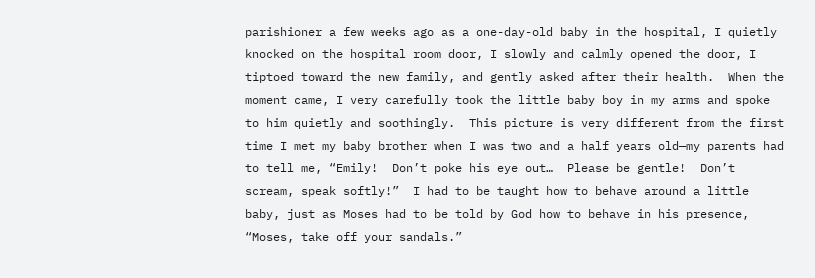parishioner a few weeks ago as a one-day-old baby in the hospital, I quietly knocked on the hospital room door, I slowly and calmly opened the door, I tiptoed toward the new family, and gently asked after their health.  When the moment came, I very carefully took the little baby boy in my arms and spoke to him quietly and soothingly.  This picture is very different from the first time I met my baby brother when I was two and a half years old—my parents had to tell me, “Emily!  Don’t poke his eye out…  Please be gentle!  Don’t scream, speak softly!”  I had to be taught how to behave around a little baby, just as Moses had to be told by God how to behave in his presence, “Moses, take off your sandals.”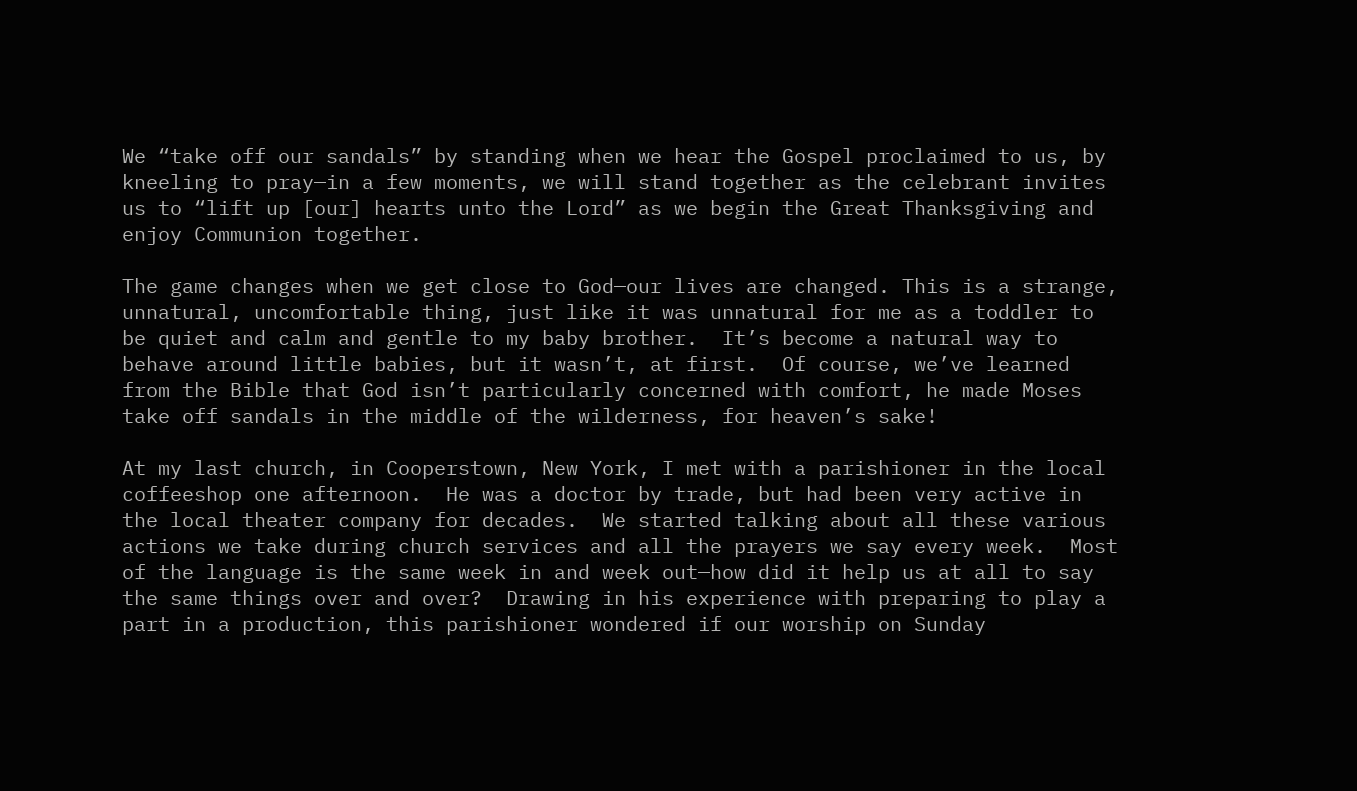We “take off our sandals” by standing when we hear the Gospel proclaimed to us, by kneeling to pray—in a few moments, we will stand together as the celebrant invites us to “lift up [our] hearts unto the Lord” as we begin the Great Thanksgiving and enjoy Communion together.

The game changes when we get close to God—our lives are changed. This is a strange, unnatural, uncomfortable thing, just like it was unnatural for me as a toddler to be quiet and calm and gentle to my baby brother.  It’s become a natural way to behave around little babies, but it wasn’t, at first.  Of course, we’ve learned from the Bible that God isn’t particularly concerned with comfort, he made Moses take off sandals in the middle of the wilderness, for heaven’s sake!

At my last church, in Cooperstown, New York, I met with a parishioner in the local coffeeshop one afternoon.  He was a doctor by trade, but had been very active in the local theater company for decades.  We started talking about all these various actions we take during church services and all the prayers we say every week.  Most of the language is the same week in and week out—how did it help us at all to say the same things over and over?  Drawing in his experience with preparing to play a part in a production, this parishioner wondered if our worship on Sunday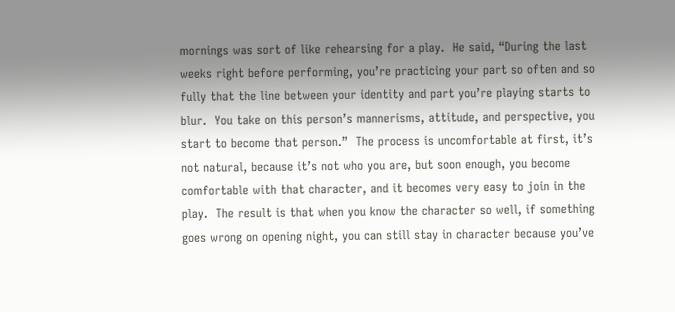mornings was sort of like rehearsing for a play.  He said, “During the last weeks right before performing, you’re practicing your part so often and so fully that the line between your identity and part you’re playing starts to blur.  You take on this person’s mannerisms, attitude, and perspective, you start to become that person.”  The process is uncomfortable at first, it’s not natural, because it’s not who you are, but soon enough, you become comfortable with that character, and it becomes very easy to join in the play.  The result is that when you know the character so well, if something goes wrong on opening night, you can still stay in character because you’ve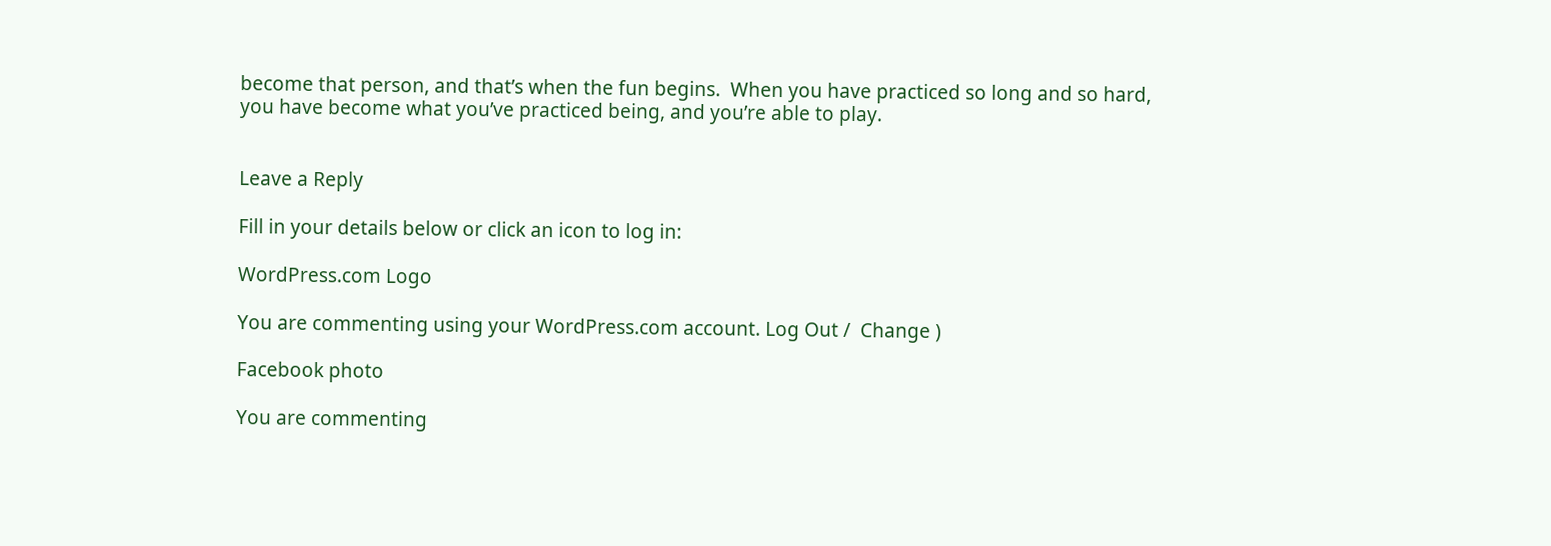become that person, and that’s when the fun begins.  When you have practiced so long and so hard, you have become what you’ve practiced being, and you’re able to play.


Leave a Reply

Fill in your details below or click an icon to log in:

WordPress.com Logo

You are commenting using your WordPress.com account. Log Out /  Change )

Facebook photo

You are commenting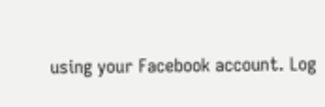using your Facebook account. Log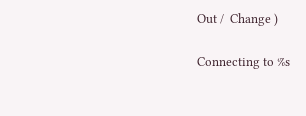Out /  Change )

Connecting to %s